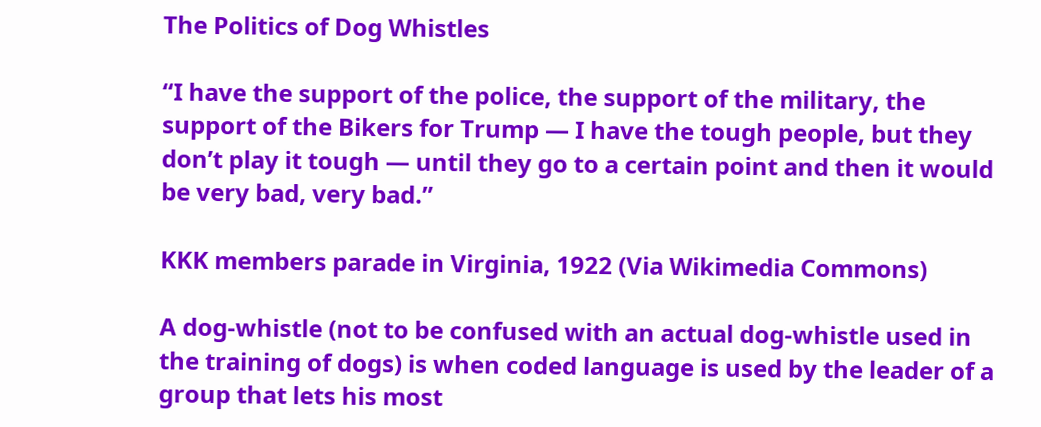The Politics of Dog Whistles

“I have the support of the police, the support of the military, the support of the Bikers for Trump — I have the tough people, but they don’t play it tough — until they go to a certain point and then it would be very bad, very bad.”

KKK members parade in Virginia, 1922 (Via Wikimedia Commons)

A dog-whistle (not to be confused with an actual dog-whistle used in the training of dogs) is when coded language is used by the leader of a group that lets his most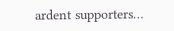ardent supporters…